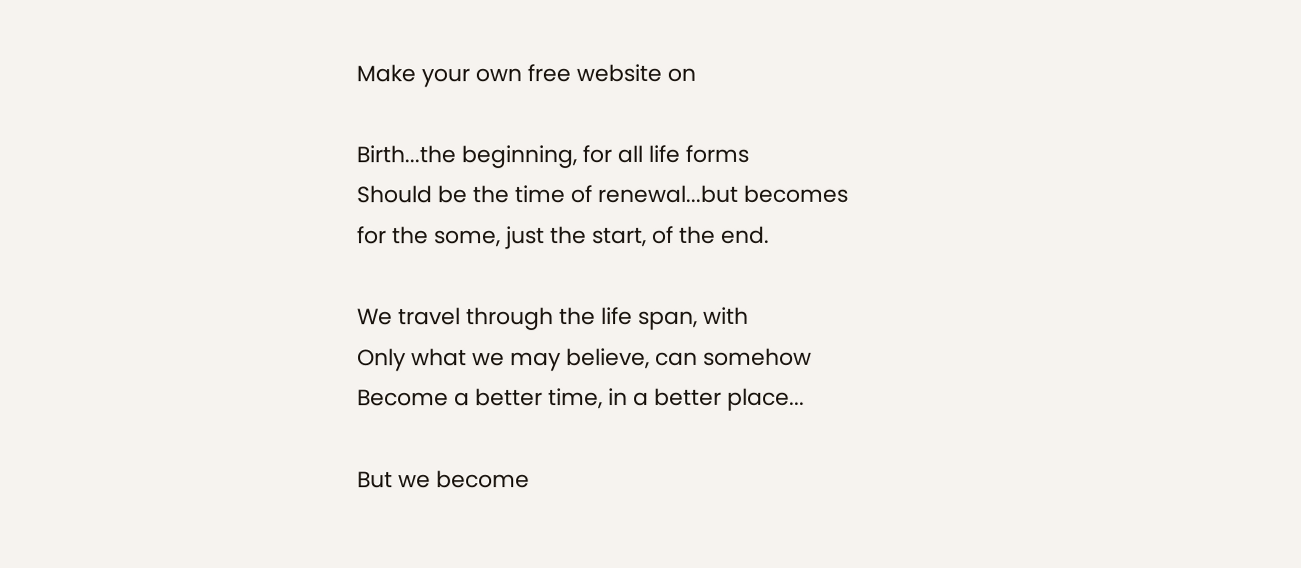Make your own free website on

Birth...the beginning, for all life forms
Should be the time of renewal...but becomes
for the some, just the start, of the end.

We travel through the life span, with
Only what we may believe, can somehow
Become a better time, in a better place...

But we become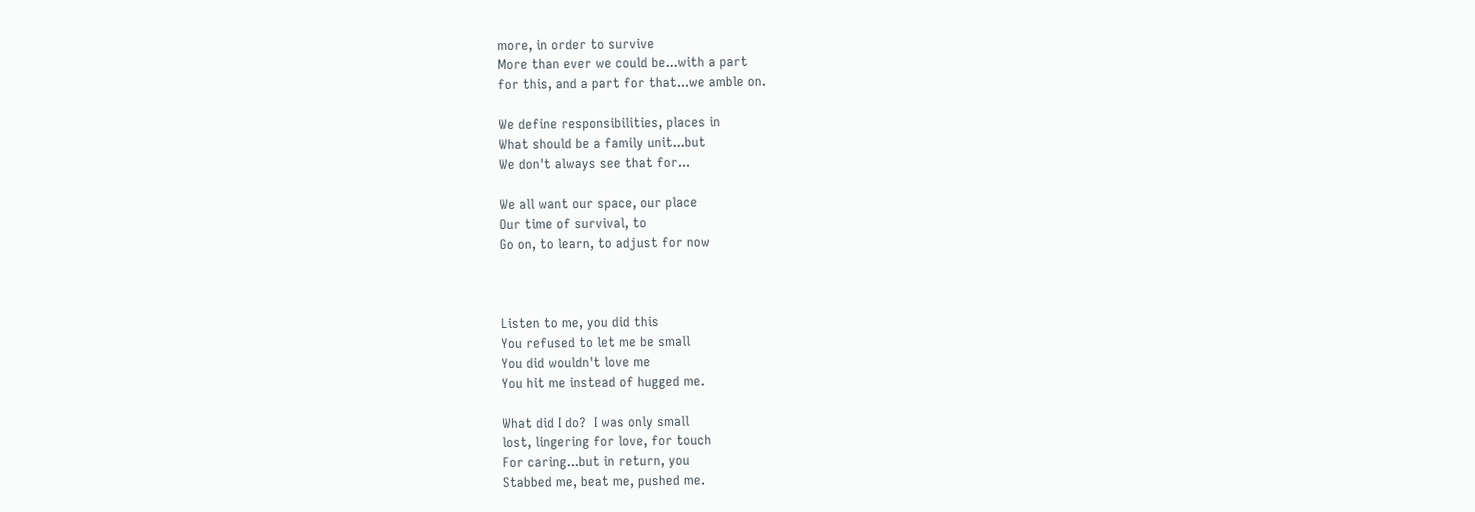more, in order to survive
More than ever we could be...with a part
for this, and a part for that...we amble on.

We define responsibilities, places in
What should be a family unit...but
We don't always see that for...

We all want our space, our place
Our time of survival, to
Go on, to learn, to adjust for now



Listen to me, you did this
You refused to let me be small
You did wouldn't love me
You hit me instead of hugged me.

What did I do?  I was only small
lost, lingering for love, for touch
For caring...but in return, you
Stabbed me, beat me, pushed me.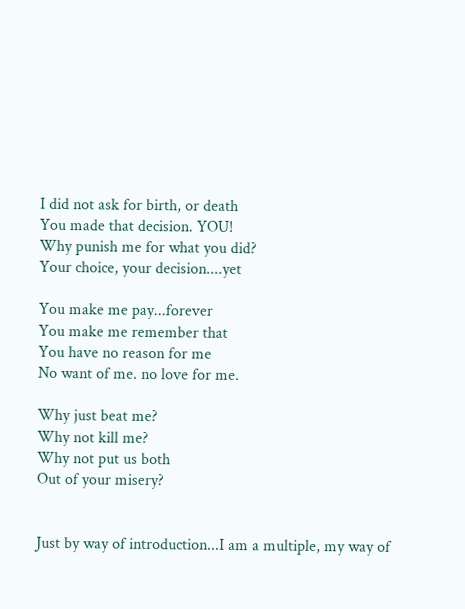I did not ask for birth, or death
You made that decision. YOU!
Why punish me for what you did?
Your choice, your decision....yet

You make me pay...forever
You make me remember that
You have no reason for me
No want of me. no love for me.

Why just beat me?
Why not kill me?
Why not put us both
Out of your misery?


Just by way of introduction...I am a multiple, my way of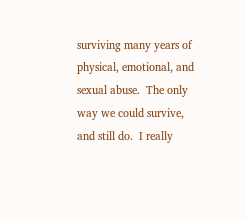surviving many years of physical, emotional, and sexual abuse.  The only way we could survive, and still do.  I really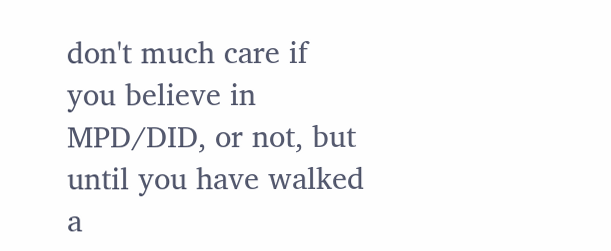don't much care if you believe in MPD/DID, or not, but until you have walked a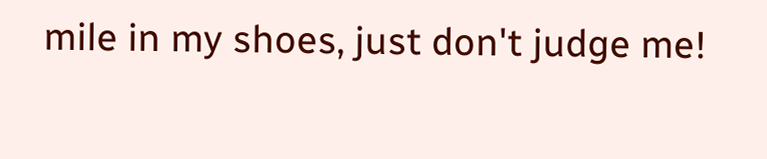mile in my shoes, just don't judge me!